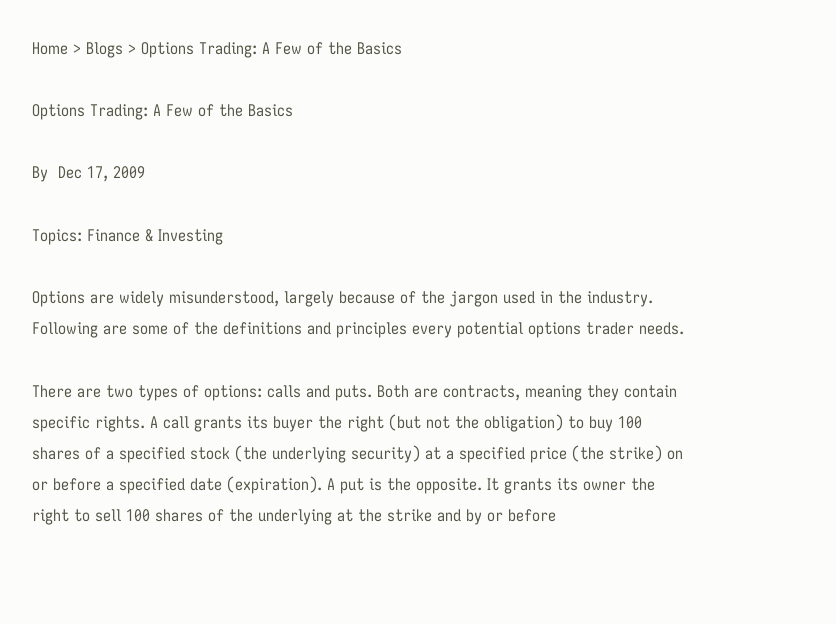Home > Blogs > Options Trading: A Few of the Basics

Options Trading: A Few of the Basics

By  Dec 17, 2009

Topics: Finance & Investing

Options are widely misunderstood, largely because of the jargon used in the industry. Following are some of the definitions and principles every potential options trader needs.

There are two types of options: calls and puts. Both are contracts, meaning they contain specific rights. A call grants its buyer the right (but not the obligation) to buy 100 shares of a specified stock (the underlying security) at a specified price (the strike) on or before a specified date (expiration). A put is the opposite. It grants its owner the right to sell 100 shares of the underlying at the strike and by or before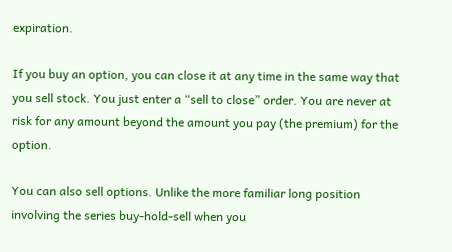expiration.

If you buy an option, you can close it at any time in the same way that you sell stock. You just enter a “sell to close” order. You are never at risk for any amount beyond the amount you pay (the premium) for the option.

You can also sell options. Unlike the more familiar long position involving the series buy-hold-sell when you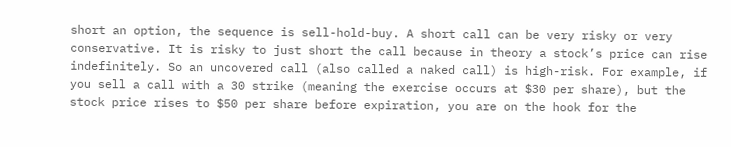short an option, the sequence is sell-hold-buy. A short call can be very risky or very conservative. It is risky to just short the call because in theory a stock’s price can rise indefinitely. So an uncovered call (also called a naked call) is high-risk. For example, if you sell a call with a 30 strike (meaning the exercise occurs at $30 per share), but the stock price rises to $50 per share before expiration, you are on the hook for the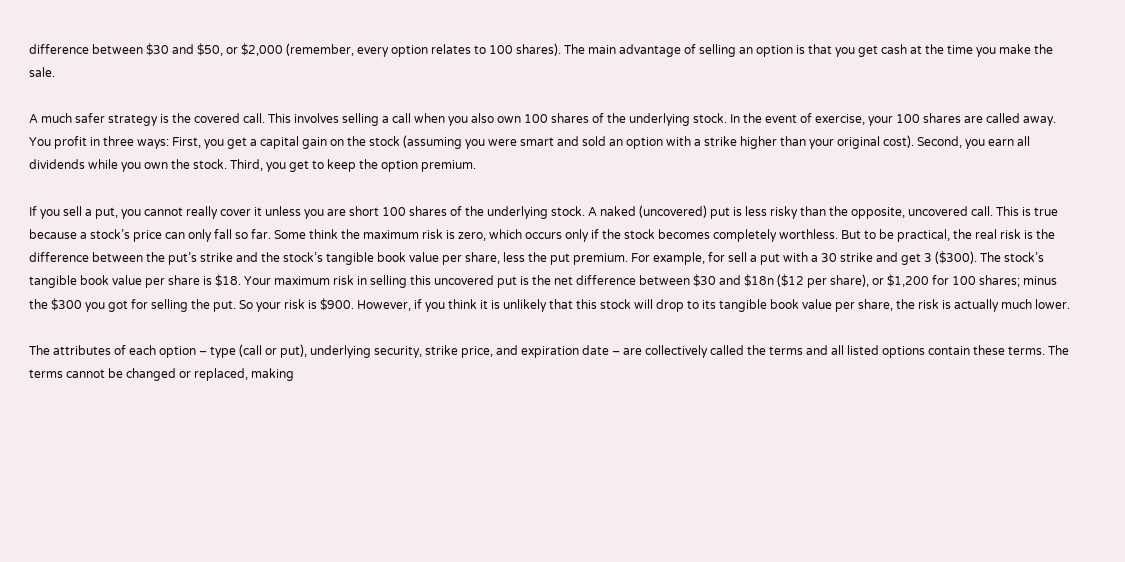difference between $30 and $50, or $2,000 (remember, every option relates to 100 shares). The main advantage of selling an option is that you get cash at the time you make the sale.

A much safer strategy is the covered call. This involves selling a call when you also own 100 shares of the underlying stock. In the event of exercise, your 100 shares are called away. You profit in three ways: First, you get a capital gain on the stock (assuming you were smart and sold an option with a strike higher than your original cost). Second, you earn all dividends while you own the stock. Third, you get to keep the option premium.

If you sell a put, you cannot really cover it unless you are short 100 shares of the underlying stock. A naked (uncovered) put is less risky than the opposite, uncovered call. This is true because a stock’s price can only fall so far. Some think the maximum risk is zero, which occurs only if the stock becomes completely worthless. But to be practical, the real risk is the difference between the put’s strike and the stock’s tangible book value per share, less the put premium. For example, for sell a put with a 30 strike and get 3 ($300). The stock’s tangible book value per share is $18. Your maximum risk in selling this uncovered put is the net difference between $30 and $18n ($12 per share), or $1,200 for 100 shares; minus the $300 you got for selling the put. So your risk is $900. However, if you think it is unlikely that this stock will drop to its tangible book value per share, the risk is actually much lower.

The attributes of each option – type (call or put), underlying security, strike price, and expiration date – are collectively called the terms and all listed options contain these terms. The terms cannot be changed or replaced, making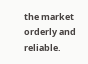the market orderly and reliable.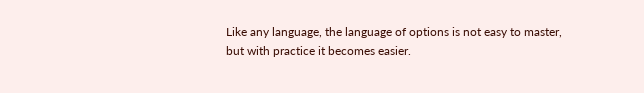Like any language, the language of options is not easy to master, but with practice it becomes easier.